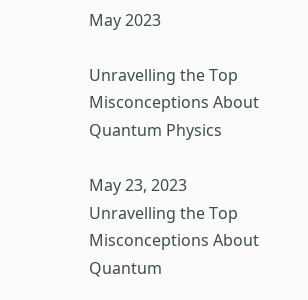May 2023

Unravelling the Top Misconceptions About Quantum Physics

May 23, 2023
Unravelling the Top Misconceptions About Quantum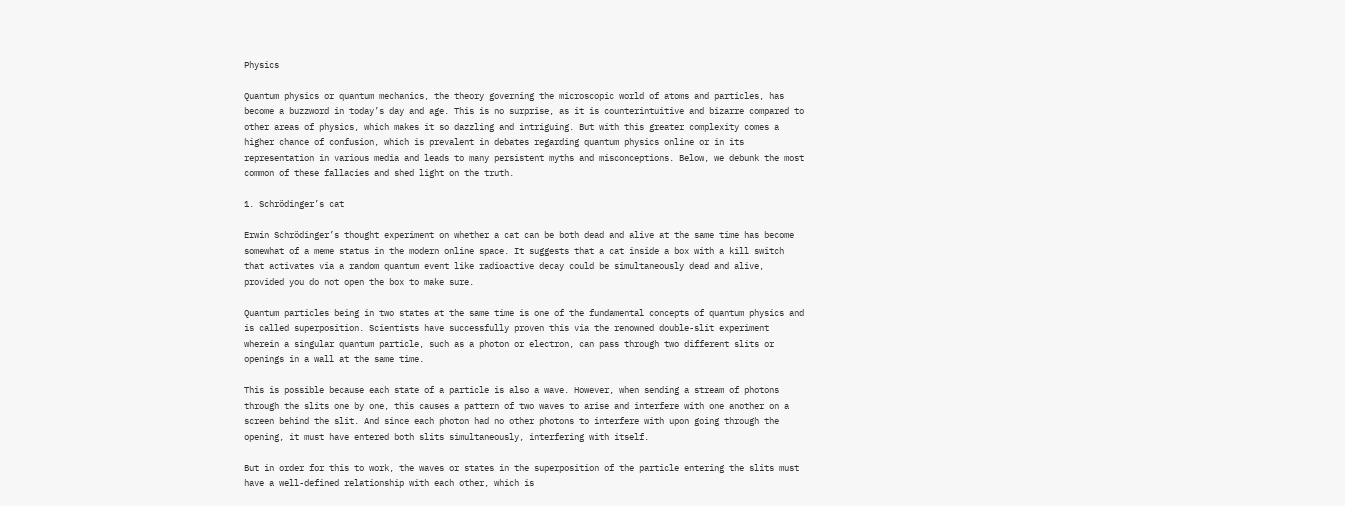Physics

Quantum physics or quantum mechanics, the theory governing the microscopic world of atoms and particles, has become a buzzword in today’s day and age. This is no surprise, as it is counterintuitive and bizarre compared to other areas of physics, which makes it so dazzling and intriguing. But with this greater complexity comes a higher chance of confusion, which is prevalent in debates regarding quantum physics online or in its representation in various media and leads to many persistent myths and misconceptions. Below, we debunk the most common of these fallacies and shed light on the truth.

1. Schrödinger’s cat

Erwin Schrödinger’s thought experiment on whether a cat can be both dead and alive at the same time has become somewhat of a meme status in the modern online space. It suggests that a cat inside a box with a kill switch that activates via a random quantum event like radioactive decay could be simultaneously dead and alive, provided you do not open the box to make sure.

Quantum particles being in two states at the same time is one of the fundamental concepts of quantum physics and is called superposition. Scientists have successfully proven this via the renowned double-slit experiment wherein a singular quantum particle, such as a photon or electron, can pass through two different slits or openings in a wall at the same time.

This is possible because each state of a particle is also a wave. However, when sending a stream of photons through the slits one by one, this causes a pattern of two waves to arise and interfere with one another on a screen behind the slit. And since each photon had no other photons to interfere with upon going through the opening, it must have entered both slits simultaneously, interfering with itself.

But in order for this to work, the waves or states in the superposition of the particle entering the slits must have a well-defined relationship with each other, which is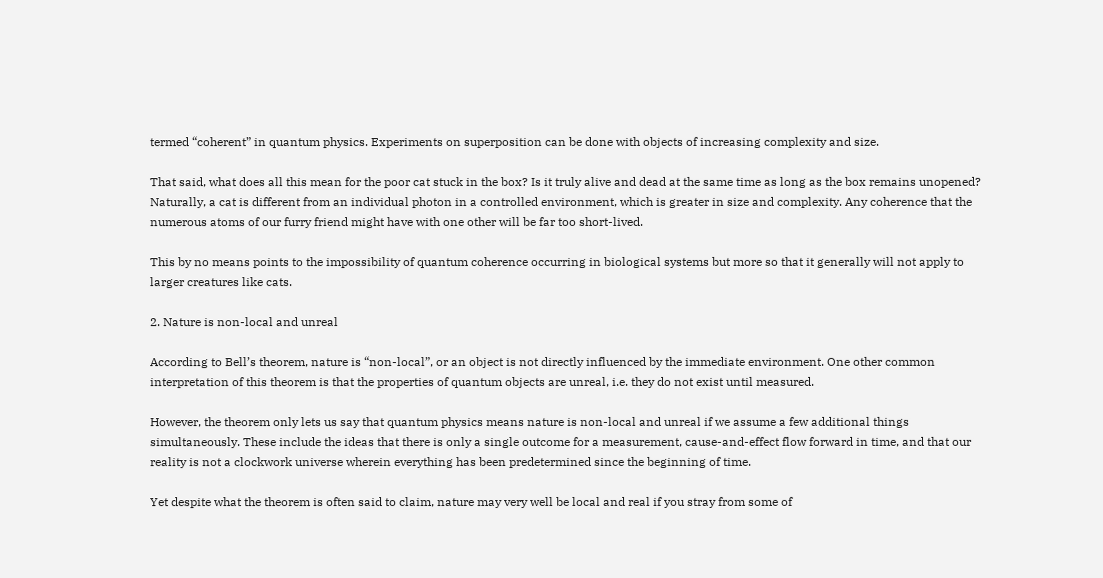termed “coherent” in quantum physics. Experiments on superposition can be done with objects of increasing complexity and size.

That said, what does all this mean for the poor cat stuck in the box? Is it truly alive and dead at the same time as long as the box remains unopened? Naturally, a cat is different from an individual photon in a controlled environment, which is greater in size and complexity. Any coherence that the numerous atoms of our furry friend might have with one other will be far too short-lived.

This by no means points to the impossibility of quantum coherence occurring in biological systems but more so that it generally will not apply to larger creatures like cats.

2. Nature is non-local and unreal

According to Bell’s theorem, nature is “non-local”, or an object is not directly influenced by the immediate environment. One other common interpretation of this theorem is that the properties of quantum objects are unreal, i.e. they do not exist until measured.

However, the theorem only lets us say that quantum physics means nature is non-local and unreal if we assume a few additional things simultaneously. These include the ideas that there is only a single outcome for a measurement, cause-and-effect flow forward in time, and that our reality is not a clockwork universe wherein everything has been predetermined since the beginning of time.

Yet despite what the theorem is often said to claim, nature may very well be local and real if you stray from some of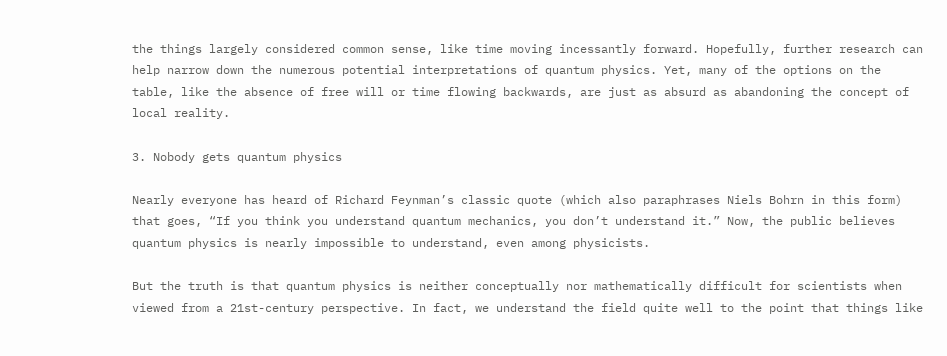the things largely considered common sense, like time moving incessantly forward. Hopefully, further research can help narrow down the numerous potential interpretations of quantum physics. Yet, many of the options on the table, like the absence of free will or time flowing backwards, are just as absurd as abandoning the concept of local reality.

3. Nobody gets quantum physics

Nearly everyone has heard of Richard Feynman’s classic quote (which also paraphrases Niels Bohrn in this form) that goes, “If you think you understand quantum mechanics, you don’t understand it.” Now, the public believes quantum physics is nearly impossible to understand, even among physicists.

But the truth is that quantum physics is neither conceptually nor mathematically difficult for scientists when viewed from a 21st-century perspective. In fact, we understand the field quite well to the point that things like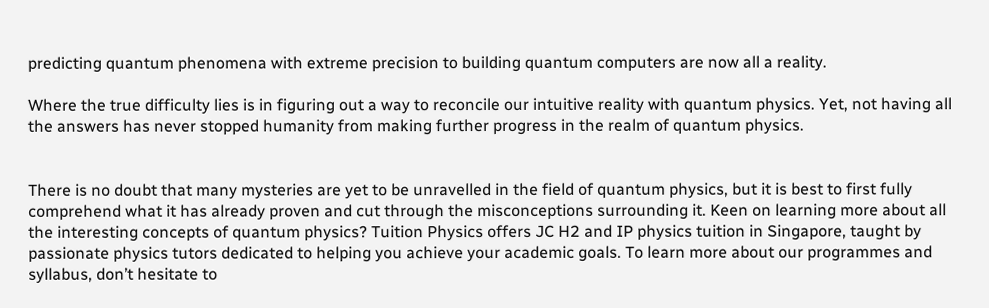predicting quantum phenomena with extreme precision to building quantum computers are now all a reality.

Where the true difficulty lies is in figuring out a way to reconcile our intuitive reality with quantum physics. Yet, not having all the answers has never stopped humanity from making further progress in the realm of quantum physics.


There is no doubt that many mysteries are yet to be unravelled in the field of quantum physics, but it is best to first fully comprehend what it has already proven and cut through the misconceptions surrounding it. Keen on learning more about all the interesting concepts of quantum physics? Tuition Physics offers JC H2 and IP physics tuition in Singapore, taught by passionate physics tutors dedicated to helping you achieve your academic goals. To learn more about our programmes and syllabus, don’t hesitate to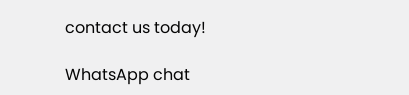contact us today!

WhatsApp chat